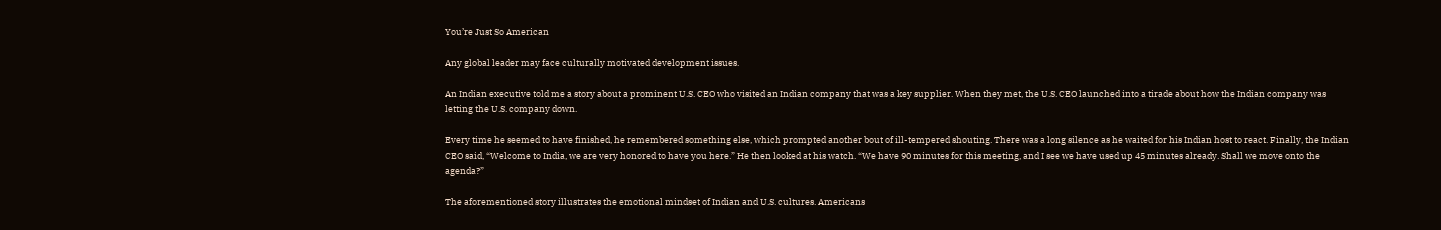You’re Just So American

Any global leader may face culturally motivated development issues.

An Indian executive told me a story about a prominent U.S. CEO who visited an Indian company that was a key supplier. When they met, the U.S. CEO launched into a tirade about how the Indian company was letting the U.S. company down.

Every time he seemed to have finished, he remembered something else, which prompted another bout of ill-tempered shouting. There was a long silence as he waited for his Indian host to react. Finally, the Indian CEO said, “Welcome to India, we are very honored to have you here.” He then looked at his watch. “We have 90 minutes for this meeting, and I see we have used up 45 minutes already. Shall we move onto the agenda?”

The aforementioned story illustrates the emotional mindset of Indian and U.S. cultures. Americans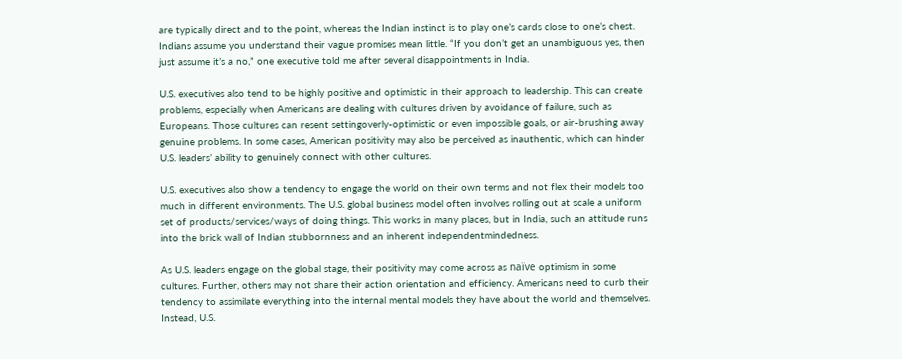are typically direct and to the point, whereas the Indian instinct is to play one’s cards close to one’s chest. Indians assume you understand their vague promises mean little. “If you don’t get an unambiguous yes, then just assume it’s a no,” one executive told me after several disappointments in India.

U.S. executives also tend to be highly positive and optimistic in their approach to leadership. This can create problems, especially when Americans are dealing with cultures driven by avoidance of failure, such as Europeans. Those cultures can resent settingoverly-optimistic or even impossible goals, or air-brushing away genuine problems. In some cases, American positivity may also be perceived as inauthentic, which can hinder U.S. leaders’ ability to genuinely connect with other cultures.

U.S. executives also show a tendency to engage the world on their own terms and not flex their models too much in different environments. The U.S. global business model often involves rolling out at scale a uniform set of products/services/ways of doing things. This works in many places, but in India, such an attitude runs into the brick wall of Indian stubbornness and an inherent independentmindedness.

As U.S. leaders engage on the global stage, their positivity may come across as naïve optimism in some cultures. Further, others may not share their action orientation and efficiency. Americans need to curb their tendency to assimilate everything into the internal mental models they have about the world and themselves. Instead, U.S.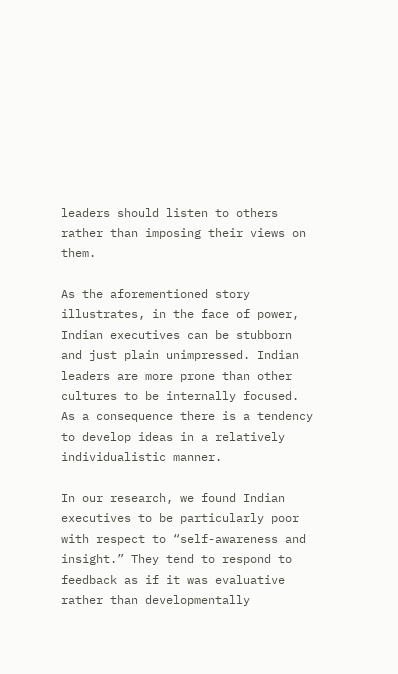leaders should listen to others rather than imposing their views on them.

As the aforementioned story illustrates, in the face of power, Indian executives can be stubborn and just plain unimpressed. Indian leaders are more prone than other cultures to be internally focused. As a consequence there is a tendency to develop ideas in a relatively individualistic manner.

In our research, we found Indian executives to be particularly poor with respect to “self-awareness and insight.” They tend to respond to feedback as if it was evaluative rather than developmentally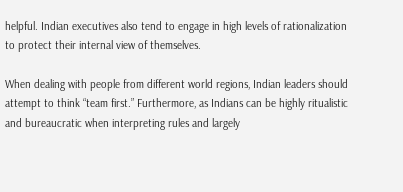helpful. Indian executives also tend to engage in high levels of rationalization to protect their internal view of themselves.

When dealing with people from different world regions, Indian leaders should attempt to think “team first.” Furthermore, as Indians can be highly ritualistic and bureaucratic when interpreting rules and largely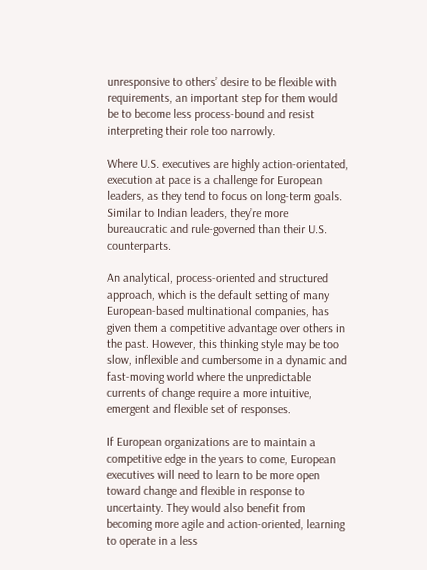unresponsive to others’ desire to be flexible with requirements, an important step for them would be to become less process-bound and resist interpreting their role too narrowly.

Where U.S. executives are highly action-orientated, execution at pace is a challenge for European leaders, as they tend to focus on long-term goals. Similar to Indian leaders, they’re more bureaucratic and rule-governed than their U.S. counterparts.

An analytical, process-oriented and structured approach, which is the default setting of many European-based multinational companies, has given them a competitive advantage over others in the past. However, this thinking style may be too slow, inflexible and cumbersome in a dynamic and fast-moving world where the unpredictable currents of change require a more intuitive, emergent and flexible set of responses.

If European organizations are to maintain a competitive edge in the years to come, European executives will need to learn to be more open toward change and flexible in response to uncertainty. They would also benefit from becoming more agile and action-oriented, learning to operate in a less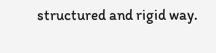structured and rigid way.